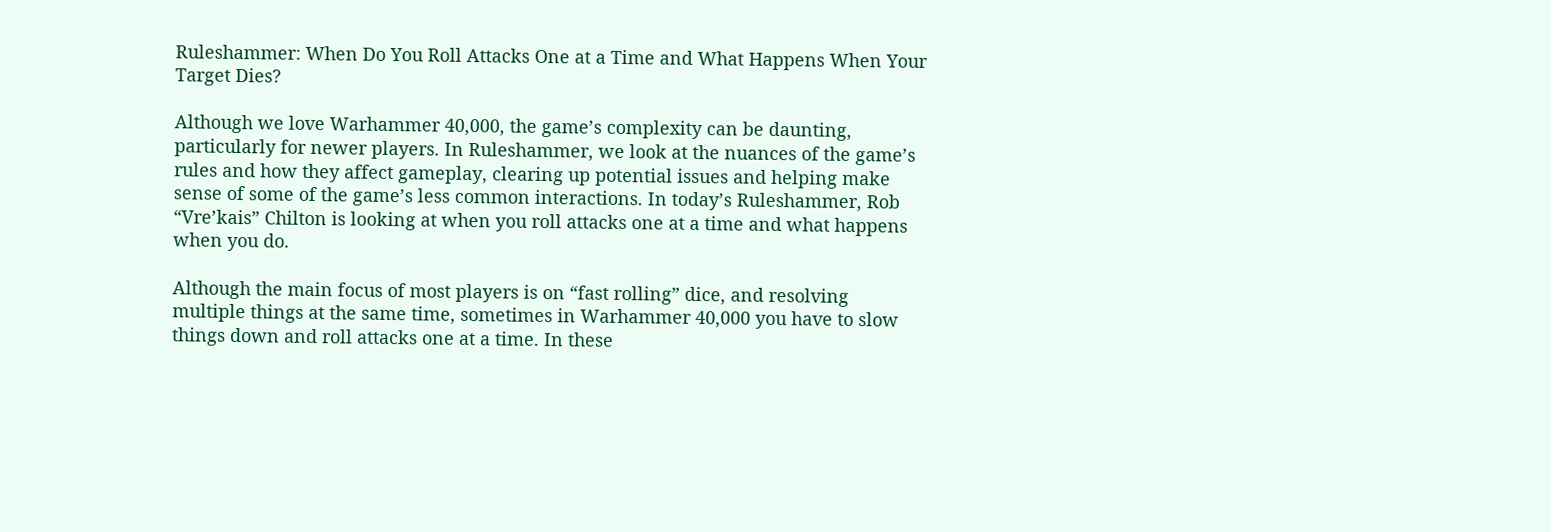Ruleshammer: When Do You Roll Attacks One at a Time and What Happens When Your Target Dies?

Although we love Warhammer 40,000, the game’s complexity can be daunting, particularly for newer players. In Ruleshammer, we look at the nuances of the game’s rules and how they affect gameplay, clearing up potential issues and helping make sense of some of the game’s less common interactions. In today’s Ruleshammer, Rob “Vre’kais” Chilton is looking at when you roll attacks one at a time and what happens when you do.

Although the main focus of most players is on “fast rolling” dice, and resolving multiple things at the same time, sometimes in Warhammer 40,000 you have to slow things down and roll attacks one at a time. In these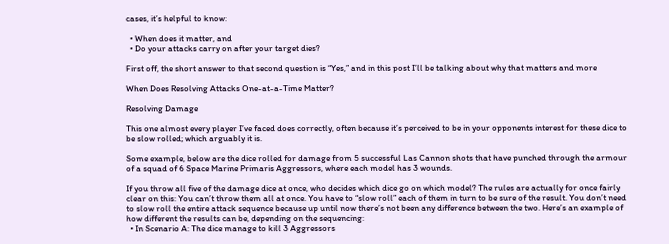cases, it’s helpful to know:

  • When does it matter, and
  • Do your attacks carry on after your target dies?

First off, the short answer to that second question is “Yes,” and in this post I’ll be talking about why that matters and more

When Does Resolving Attacks One-at-a-Time Matter?

Resolving Damage

This one almost every player I’ve faced does correctly, often because it’s perceived to be in your opponents interest for these dice to be slow rolled; which arguably it is.

Some example, below are the dice rolled for damage from 5 successful Las Cannon shots that have punched through the armour of a squad of 6 Space Marine Primaris Aggressors, where each model has 3 wounds.

If you throw all five of the damage dice at once, who decides which dice go on which model? The rules are actually for once fairly clear on this: You can’t throw them all at once. You have to “slow roll” each of them in turn to be sure of the result. You don’t need to slow roll the entire attack sequence because up until now there’s not been any difference between the two. Here’s an example of how different the results can be, depending on the sequencing:
  • In Scenario A: The dice manage to kill 3 Aggressors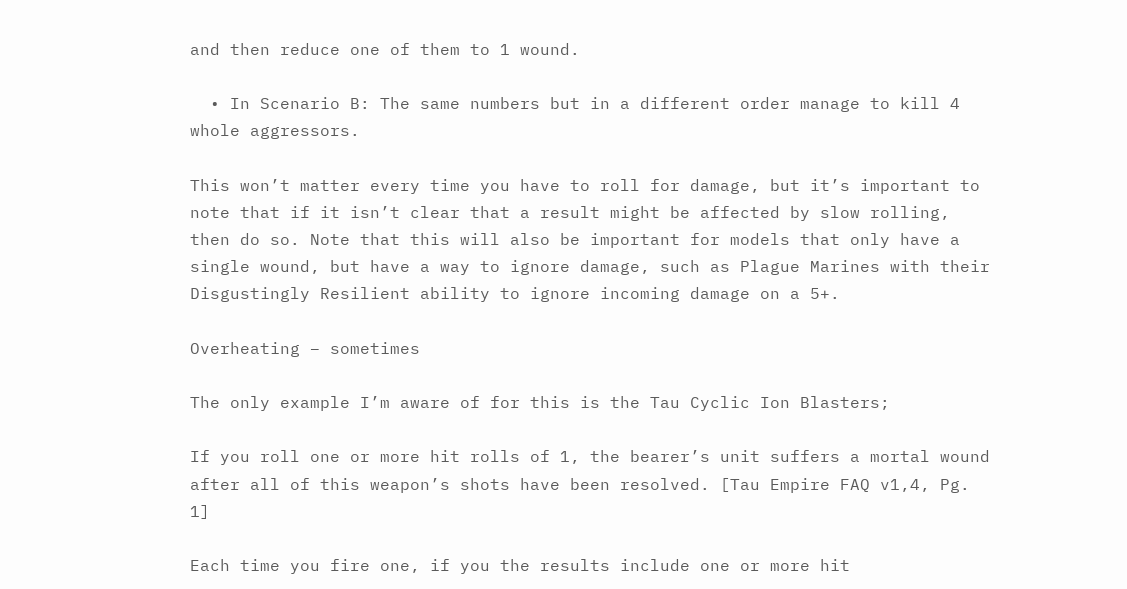and then reduce one of them to 1 wound.

  • In Scenario B: The same numbers but in a different order manage to kill 4 whole aggressors.

This won’t matter every time you have to roll for damage, but it’s important to note that if it isn’t clear that a result might be affected by slow rolling, then do so. Note that this will also be important for models that only have a single wound, but have a way to ignore damage, such as Plague Marines with their Disgustingly Resilient ability to ignore incoming damage on a 5+.

Overheating – sometimes

The only example I’m aware of for this is the Tau Cyclic Ion Blasters;

If you roll one or more hit rolls of 1, the bearer’s unit suffers a mortal wound after all of this weapon’s shots have been resolved. [Tau Empire FAQ v1,4, Pg. 1]

Each time you fire one, if you the results include one or more hit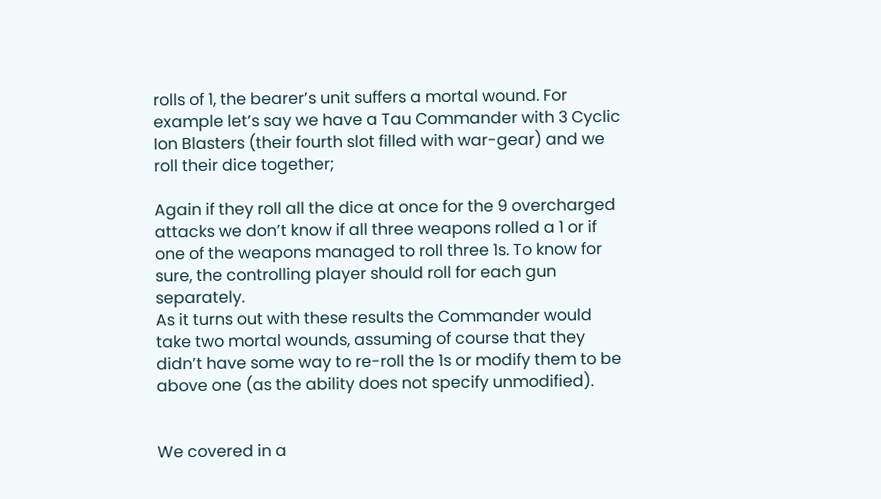rolls of 1, the bearer’s unit suffers a mortal wound. For example let’s say we have a Tau Commander with 3 Cyclic Ion Blasters (their fourth slot filled with war-gear) and we roll their dice together;

Again if they roll all the dice at once for the 9 overcharged attacks we don’t know if all three weapons rolled a 1 or if one of the weapons managed to roll three 1s. To know for sure, the controlling player should roll for each gun separately.
As it turns out with these results the Commander would take two mortal wounds, assuming of course that they didn’t have some way to re-roll the 1s or modify them to be above one (as the ability does not specify unmodified).


We covered in a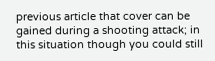previous article that cover can be gained during a shooting attack; in this situation though you could still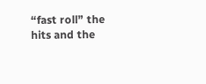“fast roll” the hits and the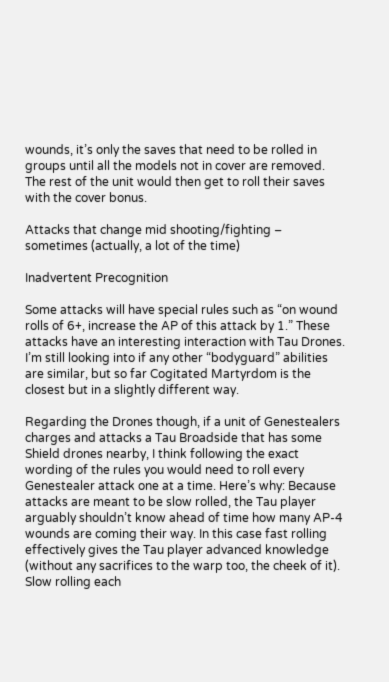wounds, it’s only the saves that need to be rolled in groups until all the models not in cover are removed. The rest of the unit would then get to roll their saves with the cover bonus.

Attacks that change mid shooting/fighting – sometimes (actually, a lot of the time)

Inadvertent Precognition

Some attacks will have special rules such as “on wound rolls of 6+, increase the AP of this attack by 1.” These attacks have an interesting interaction with Tau Drones. I’m still looking into if any other “bodyguard” abilities are similar, but so far Cogitated Martyrdom is the closest but in a slightly different way.

Regarding the Drones though, if a unit of Genestealers charges and attacks a Tau Broadside that has some Shield drones nearby, I think following the exact wording of the rules you would need to roll every Genestealer attack one at a time. Here’s why: Because attacks are meant to be slow rolled, the Tau player arguably shouldn’t know ahead of time how many AP-4 wounds are coming their way. In this case fast rolling effectively gives the Tau player advanced knowledge (without any sacrifices to the warp too, the cheek of it). Slow rolling each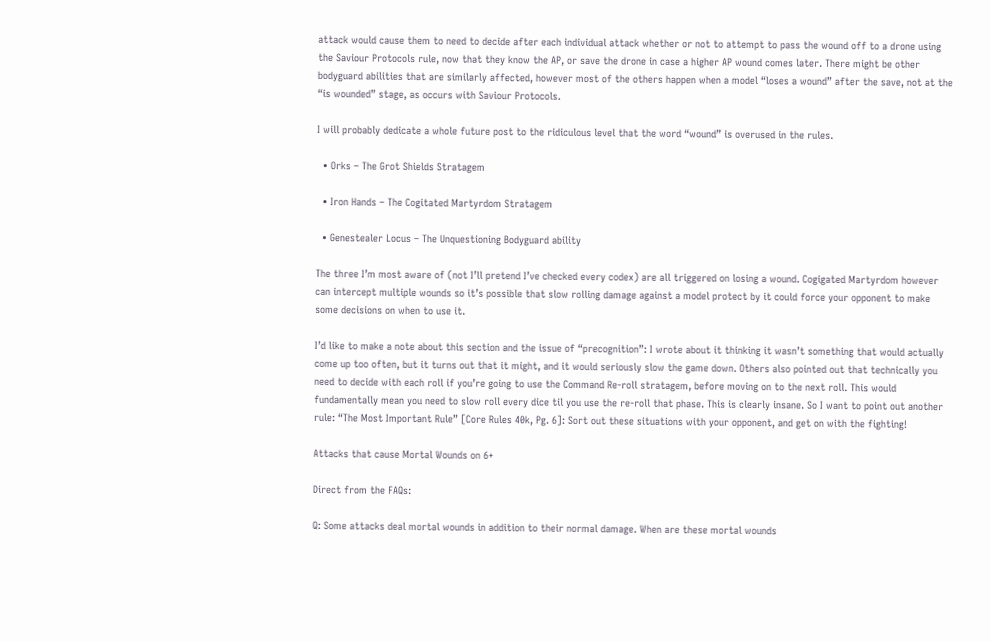attack would cause them to need to decide after each individual attack whether or not to attempt to pass the wound off to a drone using the Saviour Protocols rule, now that they know the AP, or save the drone in case a higher AP wound comes later. There might be other bodyguard abilities that are similarly affected, however most of the others happen when a model “loses a wound” after the save, not at the “is wounded” stage, as occurs with Saviour Protocols.

I will probably dedicate a whole future post to the ridiculous level that the word “wound” is overused in the rules.

  • Orks – The Grot Shields Stratagem

  • Iron Hands – The Cogitated Martyrdom Stratagem

  • Genestealer Locus – The Unquestioning Bodyguard ability

The three I’m most aware of (not I’ll pretend I’ve checked every codex) are all triggered on losing a wound. Cogigated Martyrdom however can intercept multiple wounds so it’s possible that slow rolling damage against a model protect by it could force your opponent to make some decisions on when to use it.

I’d like to make a note about this section and the issue of “precognition”: I wrote about it thinking it wasn’t something that would actually come up too often, but it turns out that it might, and it would seriously slow the game down. Others also pointed out that technically you need to decide with each roll if you’re going to use the Command Re-roll stratagem, before moving on to the next roll. This would fundamentally mean you need to slow roll every dice til you use the re-roll that phase. This is clearly insane. So I want to point out another rule: “The Most Important Rule” [Core Rules 40k, Pg. 6]: Sort out these situations with your opponent, and get on with the fighting!

Attacks that cause Mortal Wounds on 6+

Direct from the FAQs:

Q: Some attacks deal mortal wounds in addition to their normal damage. When are these mortal wounds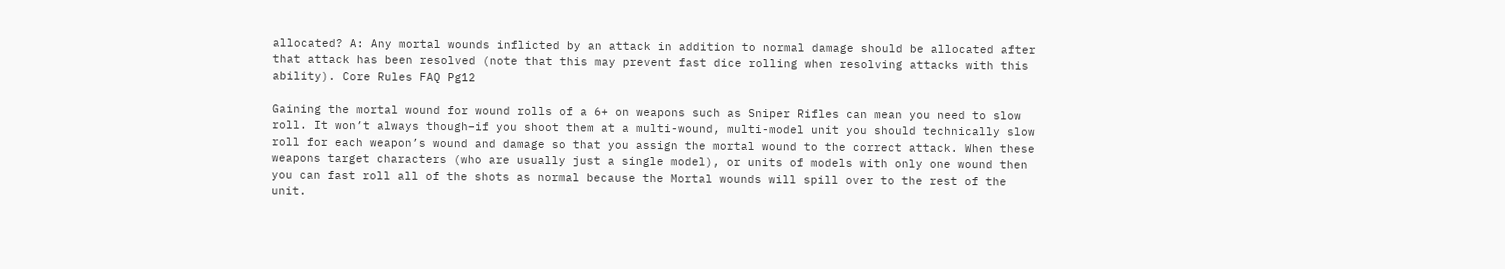allocated? A: Any mortal wounds inflicted by an attack in addition to normal damage should be allocated after that attack has been resolved (note that this may prevent fast dice rolling when resolving attacks with this ability). Core Rules FAQ Pg12

Gaining the mortal wound for wound rolls of a 6+ on weapons such as Sniper Rifles can mean you need to slow roll. It won’t always though–if you shoot them at a multi-wound, multi-model unit you should technically slow roll for each weapon’s wound and damage so that you assign the mortal wound to the correct attack. When these weapons target characters (who are usually just a single model), or units of models with only one wound then you can fast roll all of the shots as normal because the Mortal wounds will spill over to the rest of the unit.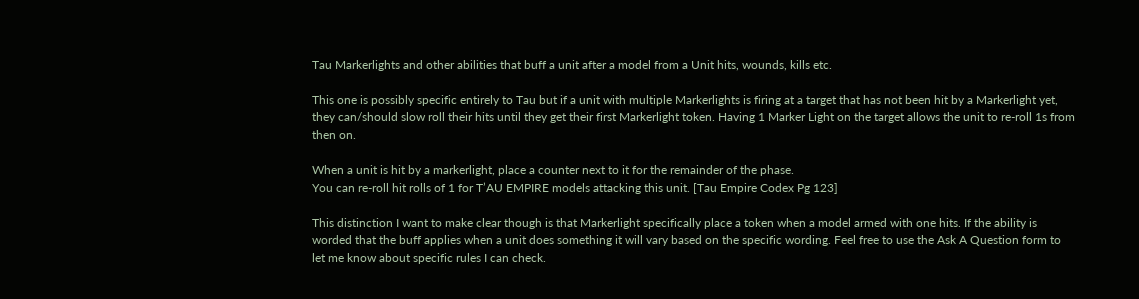Tau Markerlights and other abilities that buff a unit after a model from a Unit hits, wounds, kills etc.

This one is possibly specific entirely to Tau but if a unit with multiple Markerlights is firing at a target that has not been hit by a Markerlight yet, they can/should slow roll their hits until they get their first Markerlight token. Having 1 Marker Light on the target allows the unit to re-roll 1s from then on.

When a unit is hit by a markerlight, place a counter next to it for the remainder of the phase.
You can re-roll hit rolls of 1 for T’AU EMPIRE models attacking this unit. [Tau Empire Codex Pg 123]

This distinction I want to make clear though is that Markerlight specifically place a token when a model armed with one hits. If the ability is worded that the buff applies when a unit does something it will vary based on the specific wording. Feel free to use the Ask A Question form to let me know about specific rules I can check.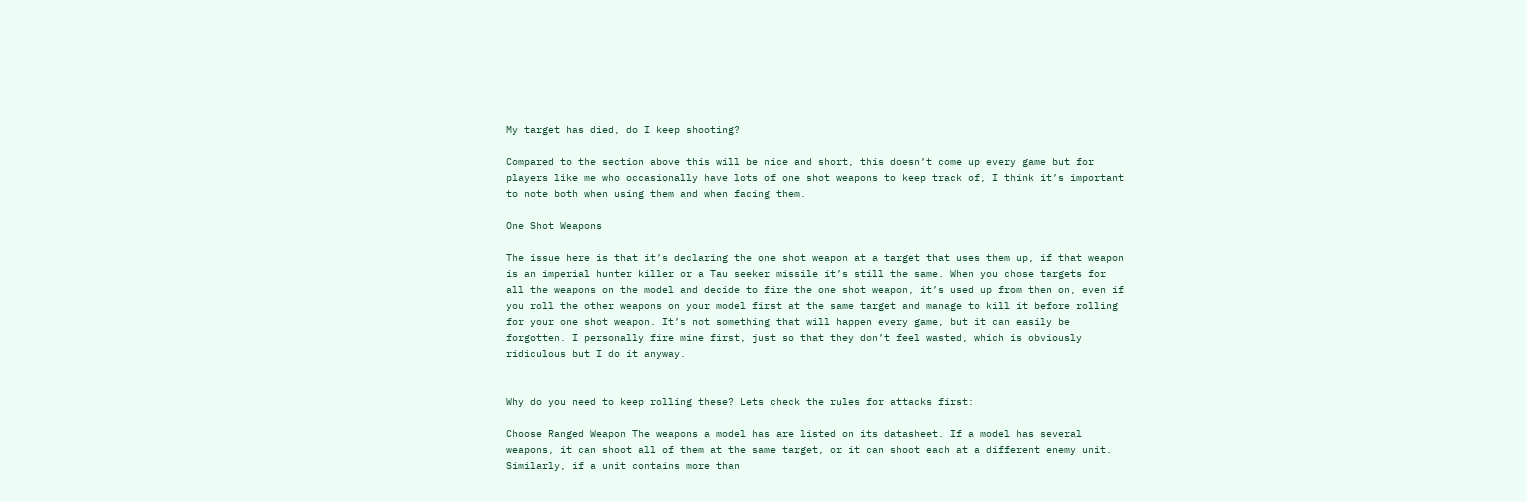My target has died, do I keep shooting?

Compared to the section above this will be nice and short, this doesn’t come up every game but for players like me who occasionally have lots of one shot weapons to keep track of, I think it’s important to note both when using them and when facing them.

One Shot Weapons

The issue here is that it’s declaring the one shot weapon at a target that uses them up, if that weapon is an imperial hunter killer or a Tau seeker missile it’s still the same. When you chose targets for all the weapons on the model and decide to fire the one shot weapon, it’s used up from then on, even if you roll the other weapons on your model first at the same target and manage to kill it before rolling for your one shot weapon. It’s not something that will happen every game, but it can easily be forgotten. I personally fire mine first, just so that they don’t feel wasted, which is obviously ridiculous but I do it anyway.


Why do you need to keep rolling these? Lets check the rules for attacks first:

Choose Ranged Weapon The weapons a model has are listed on its datasheet. If a model has several weapons, it can shoot all of them at the same target, or it can shoot each at a different enemy unit. Similarly, if a unit contains more than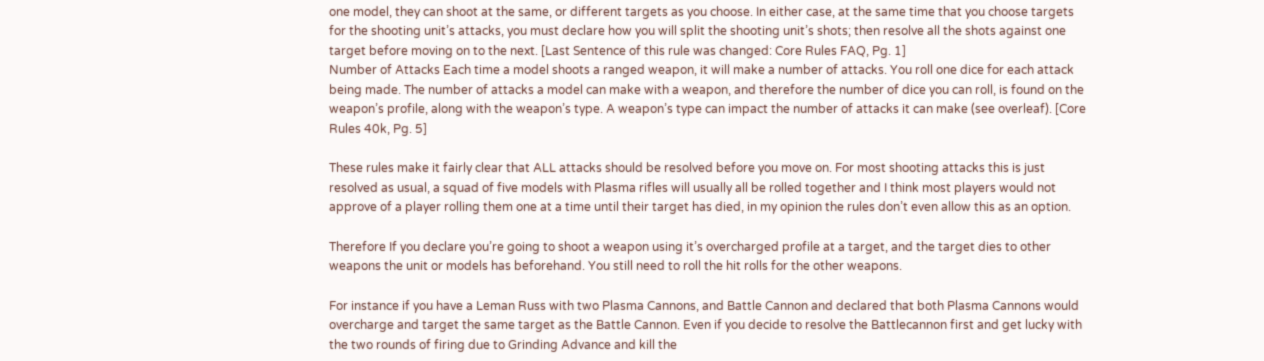one model, they can shoot at the same, or different targets as you choose. In either case, at the same time that you choose targets for the shooting unit’s attacks, you must declare how you will split the shooting unit’s shots; then resolve all the shots against one target before moving on to the next. [Last Sentence of this rule was changed: Core Rules FAQ, Pg. 1]
Number of Attacks Each time a model shoots a ranged weapon, it will make a number of attacks. You roll one dice for each attack being made. The number of attacks a model can make with a weapon, and therefore the number of dice you can roll, is found on the weapon’s profile, along with the weapon’s type. A weapon’s type can impact the number of attacks it can make (see overleaf). [Core Rules 40k, Pg. 5]

These rules make it fairly clear that ALL attacks should be resolved before you move on. For most shooting attacks this is just resolved as usual, a squad of five models with Plasma rifles will usually all be rolled together and I think most players would not approve of a player rolling them one at a time until their target has died, in my opinion the rules don’t even allow this as an option.

Therefore If you declare you’re going to shoot a weapon using it’s overcharged profile at a target, and the target dies to other weapons the unit or models has beforehand. You still need to roll the hit rolls for the other weapons.

For instance if you have a Leman Russ with two Plasma Cannons, and Battle Cannon and declared that both Plasma Cannons would overcharge and target the same target as the Battle Cannon. Even if you decide to resolve the Battlecannon first and get lucky with the two rounds of firing due to Grinding Advance and kill the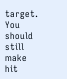target. You should still make hit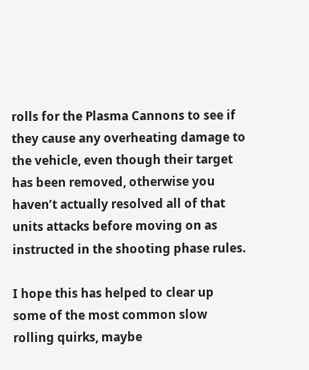rolls for the Plasma Cannons to see if they cause any overheating damage to the vehicle, even though their target has been removed, otherwise you haven’t actually resolved all of that units attacks before moving on as instructed in the shooting phase rules.

I hope this has helped to clear up some of the most common slow rolling quirks, maybe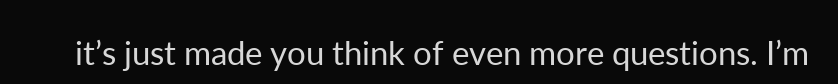it’s just made you think of even more questions. I’m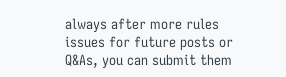always after more rules issues for future posts or Q&As, you can submit them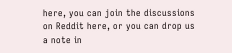here, you can join the discussions on Reddit here, or you can drop us a note in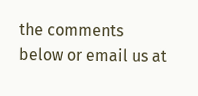the comments below or email us at